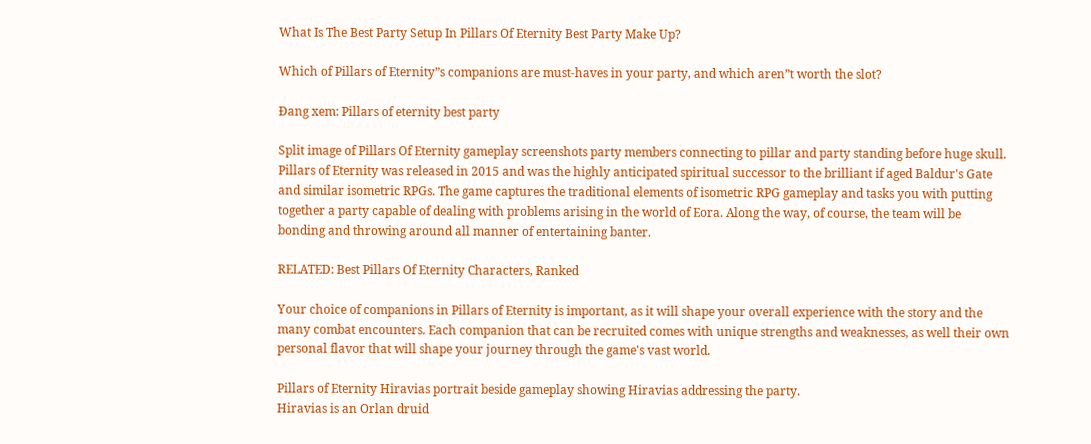What Is The Best Party Setup In Pillars Of Eternity Best Party Make Up?

Which of Pillars of Eternity”s companions are must-haves in your party, and which aren”t worth the slot?

Đang xem: Pillars of eternity best party

Split image of Pillars Of Eternity gameplay screenshots party members connecting to pillar and party standing before huge skull.
Pillars of Eternity was released in 2015 and was the highly anticipated spiritual successor to the brilliant if aged Baldur's Gate and similar isometric RPGs. The game captures the traditional elements of isometric RPG gameplay and tasks you with putting together a party capable of dealing with problems arising in the world of Eora. Along the way, of course, the team will be bonding and throwing around all manner of entertaining banter.

RELATED: Best Pillars Of Eternity Characters, Ranked

Your choice of companions in Pillars of Eternity is important, as it will shape your overall experience with the story and the many combat encounters. Each companion that can be recruited comes with unique strengths and weaknesses, as well their own personal flavor that will shape your journey through the game's vast world.

Pillars of Eternity Hiravias portrait beside gameplay showing Hiravias addressing the party.
Hiravias is an Orlan druid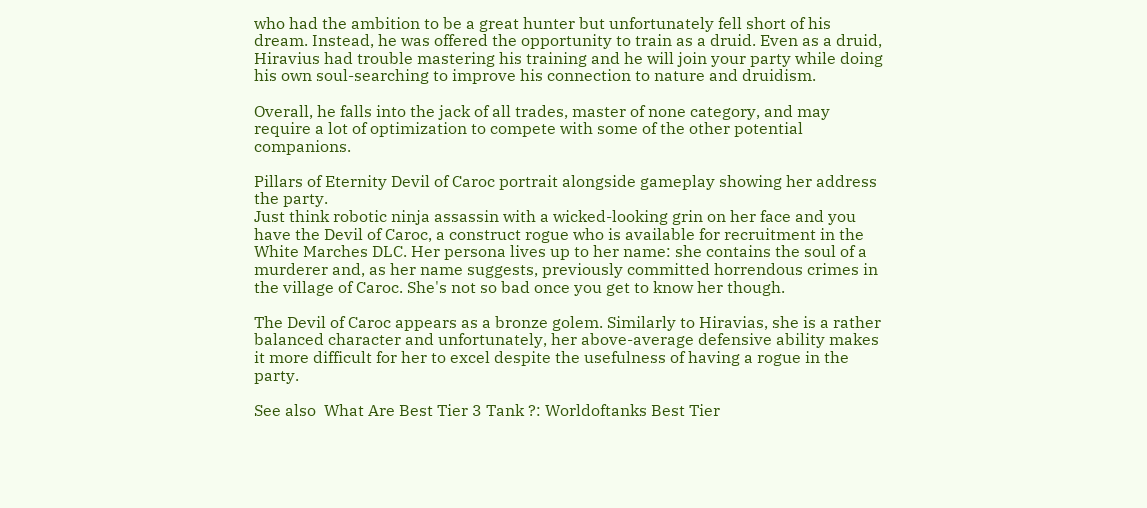who had the ambition to be a great hunter but unfortunately fell short of his dream. Instead, he was offered the opportunity to train as a druid. Even as a druid, Hiravius had trouble mastering his training and he will join your party while doing his own soul-searching to improve his connection to nature and druidism.

Overall, he falls into the jack of all trades, master of none category, and may require a lot of optimization to compete with some of the other potential companions.

Pillars of Eternity Devil of Caroc portrait alongside gameplay showing her address the party.
Just think robotic ninja assassin with a wicked-looking grin on her face and you have the Devil of Caroc, a construct rogue who is available for recruitment in the White Marches DLC. Her persona lives up to her name: she contains the soul of a murderer and, as her name suggests, previously committed horrendous crimes in the village of Caroc. She's not so bad once you get to know her though.

The Devil of Caroc appears as a bronze golem. Similarly to Hiravias, she is a rather balanced character and unfortunately, her above-average defensive ability makes it more difficult for her to excel despite the usefulness of having a rogue in the party.

See also  What Are Best Tier 3 Tank ?: Worldoftanks Best Tier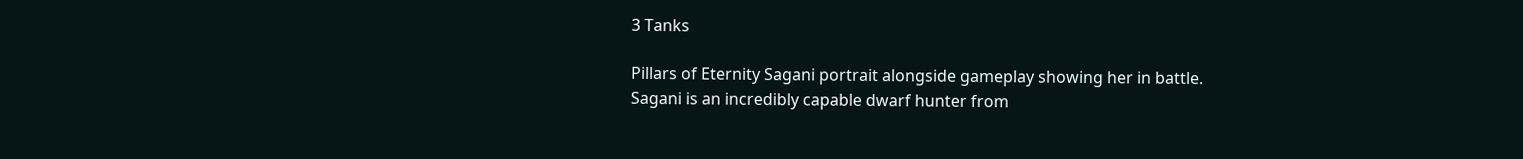3 Tanks

Pillars of Eternity Sagani portrait alongside gameplay showing her in battle.
Sagani is an incredibly capable dwarf hunter from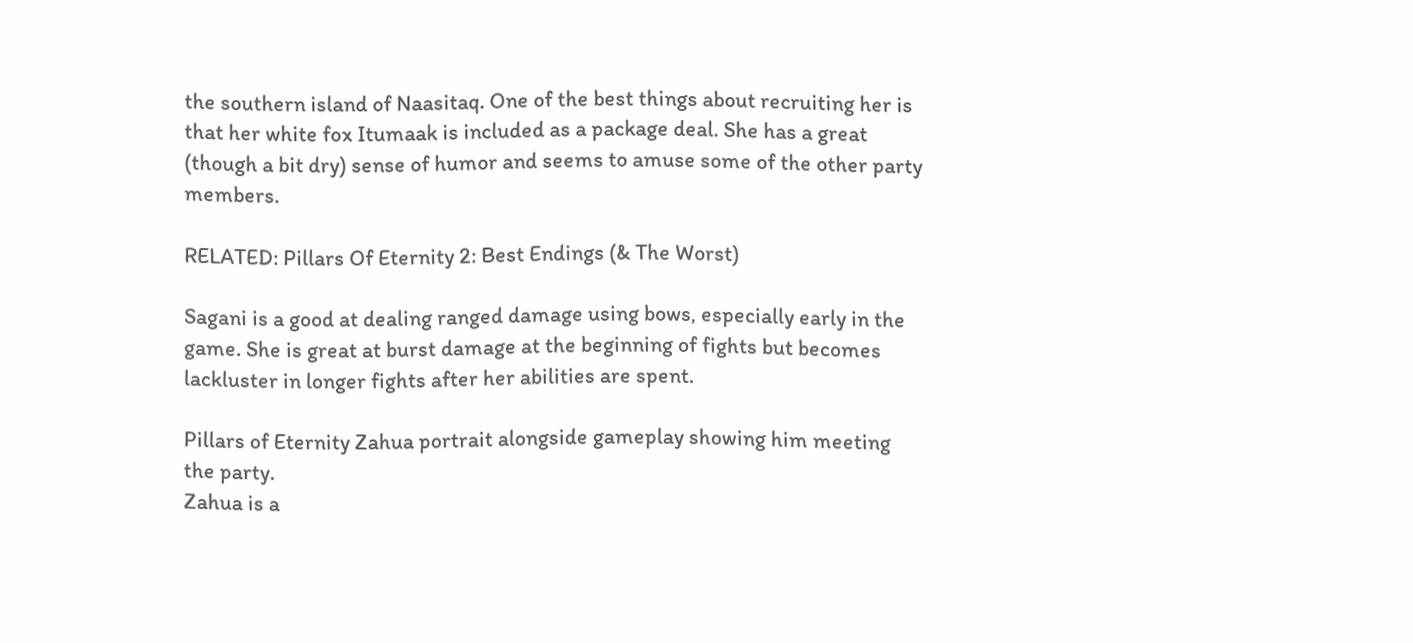the southern island of Naasitaq. One of the best things about recruiting her is that her white fox Itumaak is included as a package deal. She has a great (though a bit dry) sense of humor and seems to amuse some of the other party members.

RELATED: Pillars Of Eternity 2: Best Endings (& The Worst)

Sagani is a good at dealing ranged damage using bows, especially early in the game. She is great at burst damage at the beginning of fights but becomes lackluster in longer fights after her abilities are spent.

Pillars of Eternity Zahua portrait alongside gameplay showing him meeting the party.
Zahua is a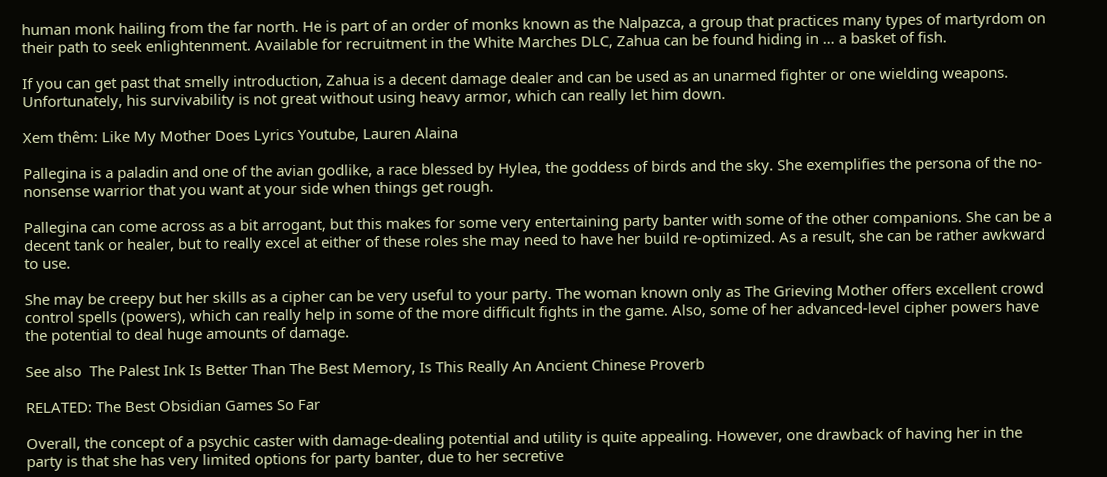human monk hailing from the far north. He is part of an order of monks known as the Nalpazca, a group that practices many types of martyrdom on their path to seek enlightenment. Available for recruitment in the White Marches DLC, Zahua can be found hiding in … a basket of fish.

If you can get past that smelly introduction, Zahua is a decent damage dealer and can be used as an unarmed fighter or one wielding weapons. Unfortunately, his survivability is not great without using heavy armor, which can really let him down.

Xem thêm: Like My Mother Does Lyrics Youtube, Lauren Alaina

Pallegina is a paladin and one of the avian godlike, a race blessed by Hylea, the goddess of birds and the sky. She exemplifies the persona of the no-nonsense warrior that you want at your side when things get rough.

Pallegina can come across as a bit arrogant, but this makes for some very entertaining party banter with some of the other companions. She can be a decent tank or healer, but to really excel at either of these roles she may need to have her build re-optimized. As a result, she can be rather awkward to use.

She may be creepy but her skills as a cipher can be very useful to your party. The woman known only as The Grieving Mother offers excellent crowd control spells (powers), which can really help in some of the more difficult fights in the game. Also, some of her advanced-level cipher powers have the potential to deal huge amounts of damage.

See also  The Palest Ink Is Better Than The Best Memory, Is This Really An Ancient Chinese Proverb

RELATED: The Best Obsidian Games So Far

Overall, the concept of a psychic caster with damage-dealing potential and utility is quite appealing. However, one drawback of having her in the party is that she has very limited options for party banter, due to her secretive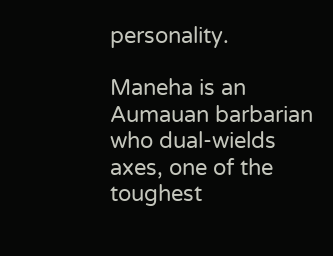personality.

Maneha is an Aumauan barbarian who dual-wields axes, one of the toughest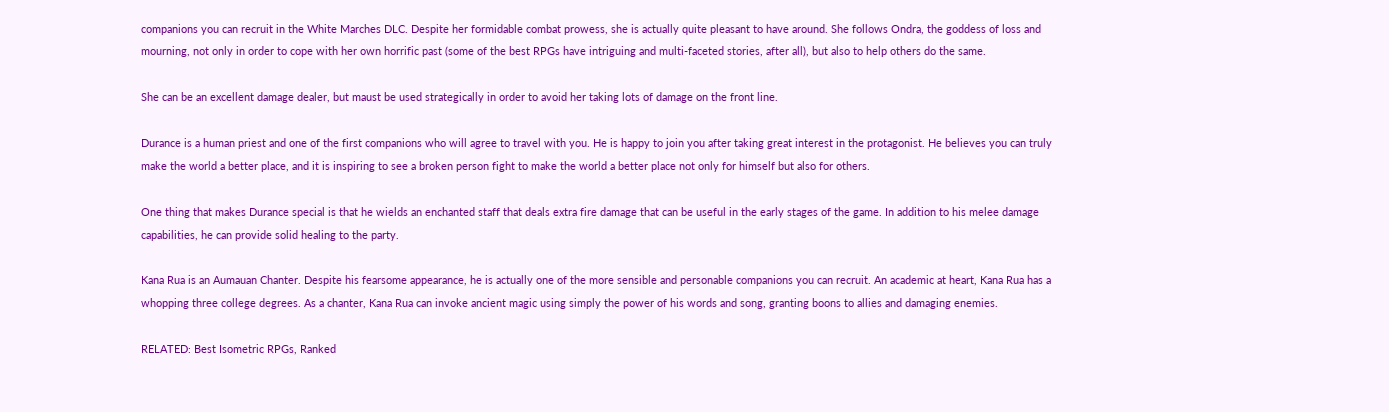companions you can recruit in the White Marches DLC. Despite her formidable combat prowess, she is actually quite pleasant to have around. She follows Ondra, the goddess of loss and mourning, not only in order to cope with her own horrific past (some of the best RPGs have intriguing and multi-faceted stories, after all), but also to help others do the same.

She can be an excellent damage dealer, but maust be used strategically in order to avoid her taking lots of damage on the front line.

Durance is a human priest and one of the first companions who will agree to travel with you. He is happy to join you after taking great interest in the protagonist. He believes you can truly make the world a better place, and it is inspiring to see a broken person fight to make the world a better place not only for himself but also for others.

One thing that makes Durance special is that he wields an enchanted staff that deals extra fire damage that can be useful in the early stages of the game. In addition to his melee damage capabilities, he can provide solid healing to the party.

Kana Rua is an Aumauan Chanter. Despite his fearsome appearance, he is actually one of the more sensible and personable companions you can recruit. An academic at heart, Kana Rua has a whopping three college degrees. As a chanter, Kana Rua can invoke ancient magic using simply the power of his words and song, granting boons to allies and damaging enemies.

RELATED: Best Isometric RPGs, Ranked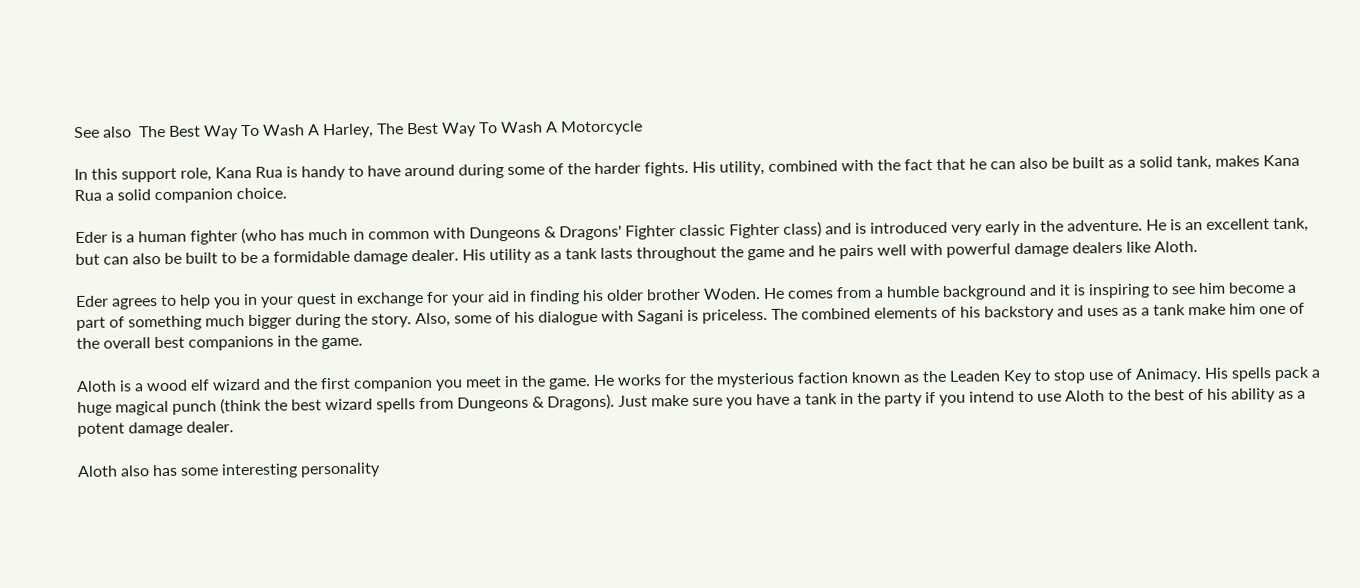See also  The Best Way To Wash A Harley, The Best Way To Wash A Motorcycle

In this support role, Kana Rua is handy to have around during some of the harder fights. His utility, combined with the fact that he can also be built as a solid tank, makes Kana Rua a solid companion choice.

Eder is a human fighter (who has much in common with Dungeons & Dragons' Fighter classic Fighter class) and is introduced very early in the adventure. He is an excellent tank, but can also be built to be a formidable damage dealer. His utility as a tank lasts throughout the game and he pairs well with powerful damage dealers like Aloth.

Eder agrees to help you in your quest in exchange for your aid in finding his older brother Woden. He comes from a humble background and it is inspiring to see him become a part of something much bigger during the story. Also, some of his dialogue with Sagani is priceless. The combined elements of his backstory and uses as a tank make him one of the overall best companions in the game.

Aloth is a wood elf wizard and the first companion you meet in the game. He works for the mysterious faction known as the Leaden Key to stop use of Animacy. His spells pack a huge magical punch (think the best wizard spells from Dungeons & Dragons). Just make sure you have a tank in the party if you intend to use Aloth to the best of his ability as a potent damage dealer.

Aloth also has some interesting personality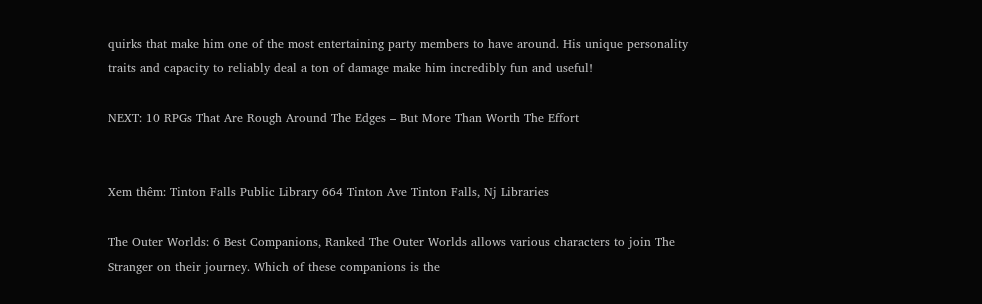quirks that make him one of the most entertaining party members to have around. His unique personality traits and capacity to reliably deal a ton of damage make him incredibly fun and useful!

NEXT: 10 RPGs That Are Rough Around The Edges – But More Than Worth The Effort


Xem thêm: Tinton Falls Public Library 664 Tinton Ave Tinton Falls, Nj Libraries

The Outer Worlds: 6 Best Companions, Ranked The Outer Worlds allows various characters to join The Stranger on their journey. Which of these companions is the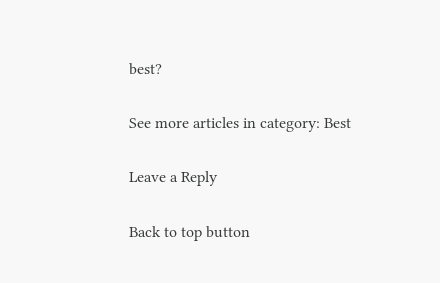best?

See more articles in category: Best

Leave a Reply

Back to top button